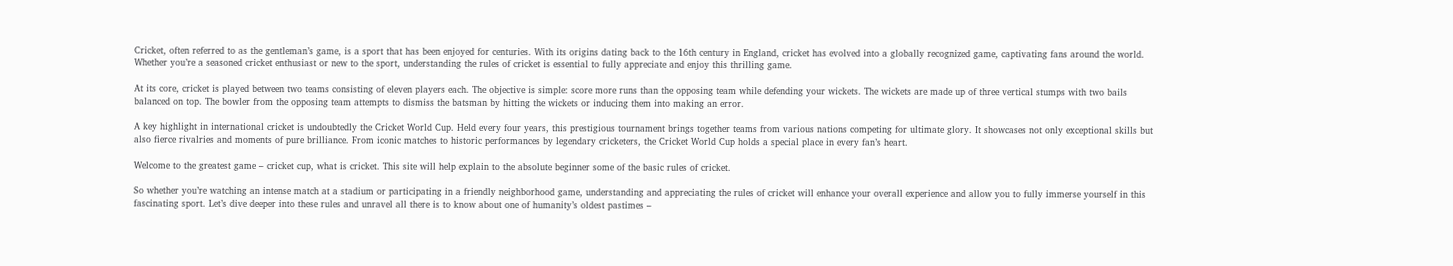Cricket, often referred to as the gentleman’s game, is a sport that has been enjoyed for centuries. With its origins dating back to the 16th century in England, cricket has evolved into a globally recognized game, captivating fans around the world. Whether you’re a seasoned cricket enthusiast or new to the sport, understanding the rules of cricket is essential to fully appreciate and enjoy this thrilling game.

At its core, cricket is played between two teams consisting of eleven players each. The objective is simple: score more runs than the opposing team while defending your wickets. The wickets are made up of three vertical stumps with two bails balanced on top. The bowler from the opposing team attempts to dismiss the batsman by hitting the wickets or inducing them into making an error.

A key highlight in international cricket is undoubtedly the Cricket World Cup. Held every four years, this prestigious tournament brings together teams from various nations competing for ultimate glory. It showcases not only exceptional skills but also fierce rivalries and moments of pure brilliance. From iconic matches to historic performances by legendary cricketers, the Cricket World Cup holds a special place in every fan’s heart.

Welcome to the greatest game – cricket cup, what is cricket. This site will help explain to the absolute beginner some of the basic rules of cricket.

So whether you’re watching an intense match at a stadium or participating in a friendly neighborhood game, understanding and appreciating the rules of cricket will enhance your overall experience and allow you to fully immerse yourself in this fascinating sport. Let’s dive deeper into these rules and unravel all there is to know about one of humanity’s oldest pastimes –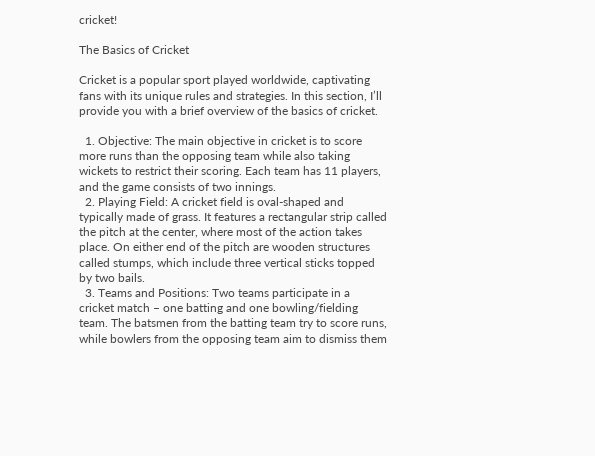cricket!

The Basics of Cricket

Cricket is a popular sport played worldwide, captivating fans with its unique rules and strategies. In this section, I’ll provide you with a brief overview of the basics of cricket.

  1. Objective: The main objective in cricket is to score more runs than the opposing team while also taking wickets to restrict their scoring. Each team has 11 players, and the game consists of two innings.
  2. Playing Field: A cricket field is oval-shaped and typically made of grass. It features a rectangular strip called the pitch at the center, where most of the action takes place. On either end of the pitch are wooden structures called stumps, which include three vertical sticks topped by two bails.
  3. Teams and Positions: Two teams participate in a cricket match – one batting and one bowling/fielding team. The batsmen from the batting team try to score runs, while bowlers from the opposing team aim to dismiss them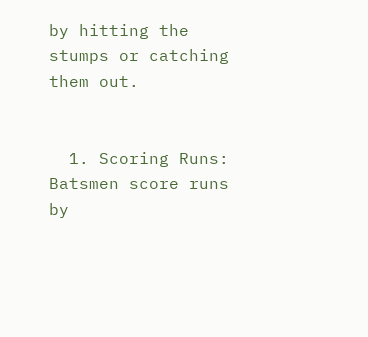by hitting the stumps or catching them out.


  1. Scoring Runs: Batsmen score runs by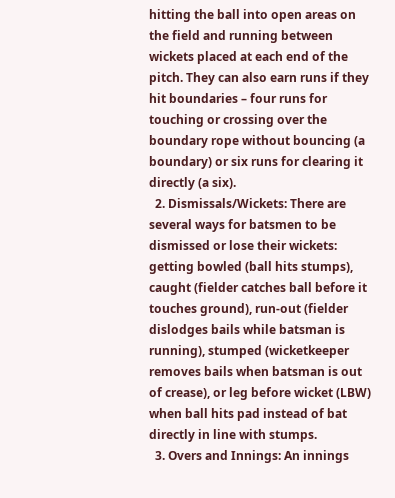hitting the ball into open areas on the field and running between wickets placed at each end of the pitch. They can also earn runs if they hit boundaries – four runs for touching or crossing over the boundary rope without bouncing (a boundary) or six runs for clearing it directly (a six).
  2. Dismissals/Wickets: There are several ways for batsmen to be dismissed or lose their wickets: getting bowled (ball hits stumps), caught (fielder catches ball before it touches ground), run-out (fielder dislodges bails while batsman is running), stumped (wicketkeeper removes bails when batsman is out of crease), or leg before wicket (LBW) when ball hits pad instead of bat directly in line with stumps.
  3. Overs and Innings: An innings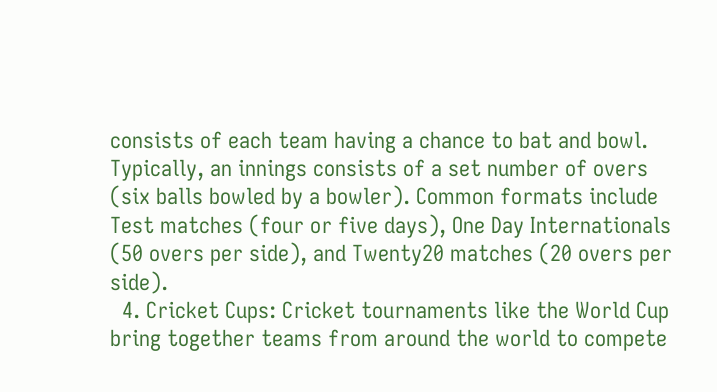consists of each team having a chance to bat and bowl. Typically, an innings consists of a set number of overs (six balls bowled by a bowler). Common formats include Test matches (four or five days), One Day Internationals (50 overs per side), and Twenty20 matches (20 overs per side).
  4. Cricket Cups: Cricket tournaments like the World Cup bring together teams from around the world to compete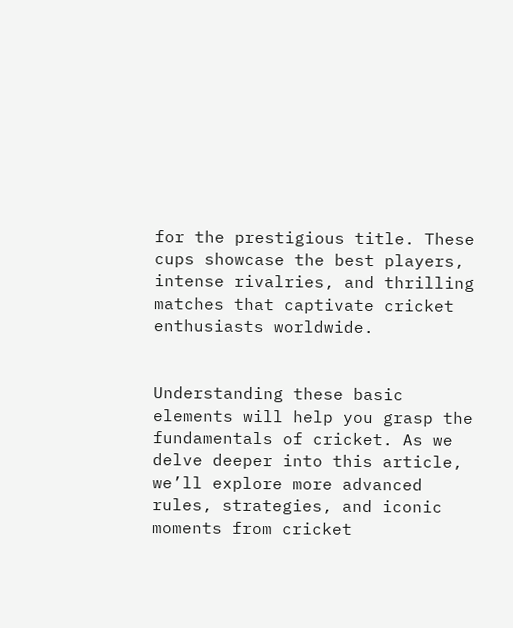for the prestigious title. These cups showcase the best players, intense rivalries, and thrilling matches that captivate cricket enthusiasts worldwide.


Understanding these basic elements will help you grasp the fundamentals of cricket. As we delve deeper into this article, we’ll explore more advanced rules, strategies, and iconic moments from cricket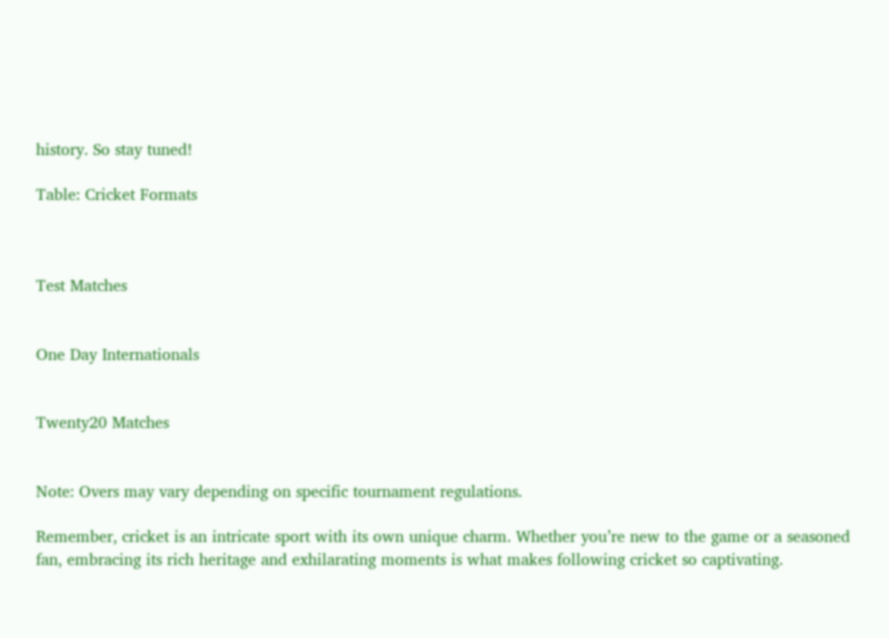history. So stay tuned!

Table: Cricket Formats



Test Matches


One Day Internationals


Twenty20 Matches


Note: Overs may vary depending on specific tournament regulations.

Remember, cricket is an intricate sport with its own unique charm. Whether you’re new to the game or a seasoned fan, embracing its rich heritage and exhilarating moments is what makes following cricket so captivating.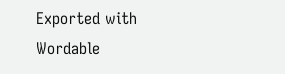Exported with Wordable